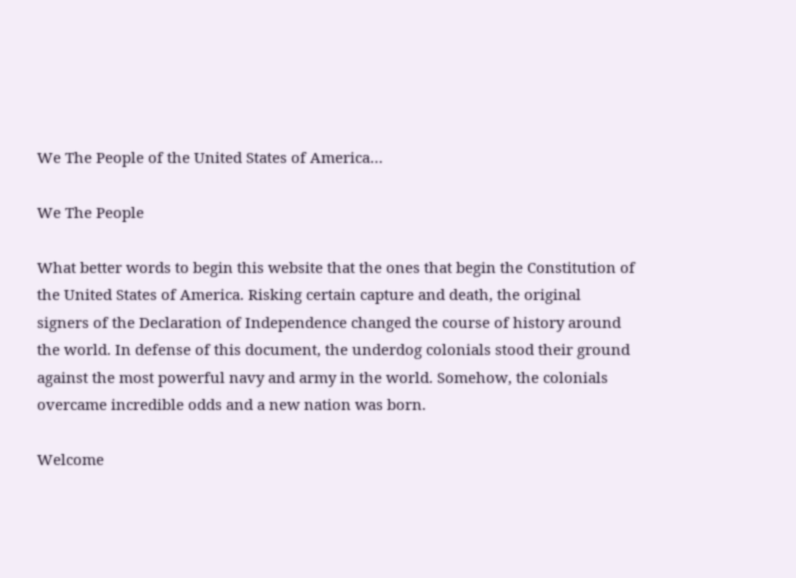We The People of the United States of America…

We The People

What better words to begin this website that the ones that begin the Constitution of the United States of America. Risking certain capture and death, the original signers of the Declaration of Independence changed the course of history around the world. In defense of this document, the underdog colonials stood their ground against the most powerful navy and army in the world. Somehow, the colonials overcame incredible odds and a new nation was born.

Welcome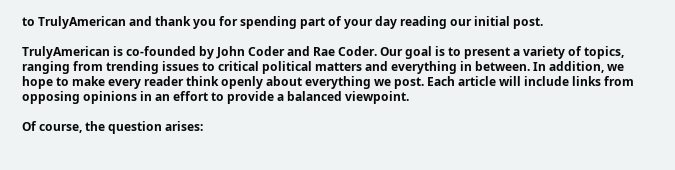to TrulyAmerican and thank you for spending part of your day reading our initial post.

TrulyAmerican is co-founded by John Coder and Rae Coder. Our goal is to present a variety of topics, ranging from trending issues to critical political matters and everything in between. In addition, we hope to make every reader think openly about everything we post. Each article will include links from opposing opinions in an effort to provide a balanced viewpoint.

Of course, the question arises: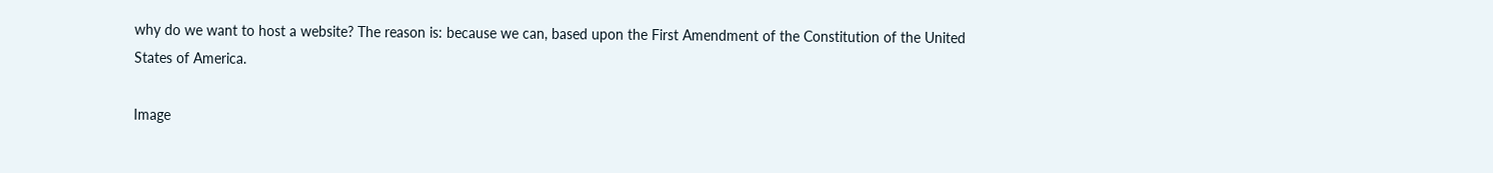why do we want to host a website? The reason is: because we can, based upon the First Amendment of the Constitution of the United States of America.

Image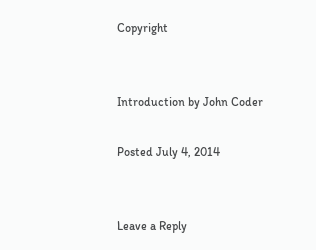Copyright


Introduction by John Coder

Posted July 4, 2014


Leave a Reply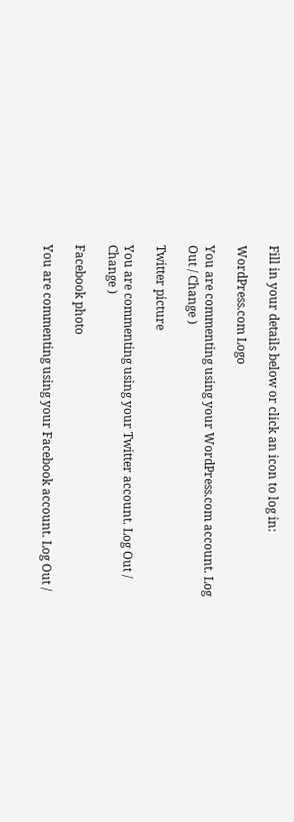Fill in your details below or click an icon to log in:

WordPress.com Logo

You are commenting using your WordPress.com account. Log Out / Change )

Twitter picture

You are commenting using your Twitter account. Log Out / Change )

Facebook photo

You are commenting using your Facebook account. Log Out /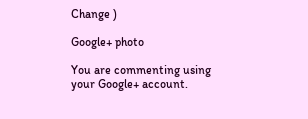Change )

Google+ photo

You are commenting using your Google+ account.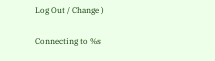Log Out / Change )

Connecting to %s